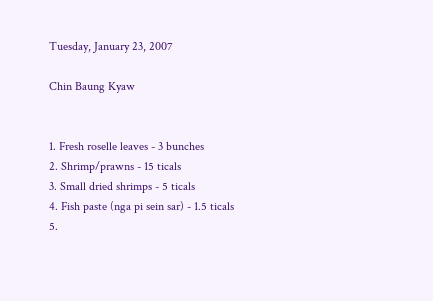Tuesday, January 23, 2007

Chin Baung Kyaw


1. Fresh roselle leaves - 3 bunches
2. Shrimp/prawns - 15 ticals
3. Small dried shrimps - 5 ticals
4. Fish paste (nga pi sein sar) - 1.5 ticals
5.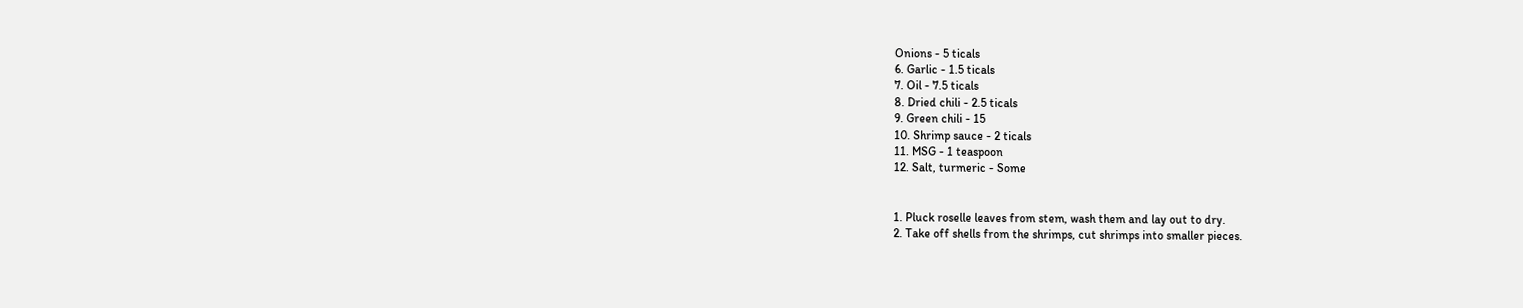Onions - 5 ticals
6. Garlic - 1.5 ticals
7. Oil - 7.5 ticals
8. Dried chili - 2.5 ticals
9. Green chili - 15
10. Shrimp sauce - 2 ticals
11. MSG - 1 teaspoon
12. Salt, turmeric - Some


1. Pluck roselle leaves from stem, wash them and lay out to dry.
2. Take off shells from the shrimps, cut shrimps into smaller pieces.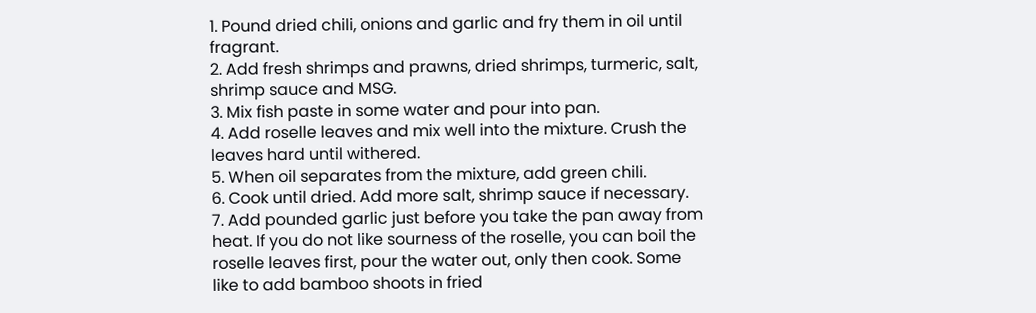1. Pound dried chili, onions and garlic and fry them in oil until fragrant.
2. Add fresh shrimps and prawns, dried shrimps, turmeric, salt, shrimp sauce and MSG.
3. Mix fish paste in some water and pour into pan.
4. Add roselle leaves and mix well into the mixture. Crush the leaves hard until withered.
5. When oil separates from the mixture, add green chili.
6. Cook until dried. Add more salt, shrimp sauce if necessary.
7. Add pounded garlic just before you take the pan away from heat. If you do not like sourness of the roselle, you can boil the roselle leaves first, pour the water out, only then cook. Some like to add bamboo shoots in fried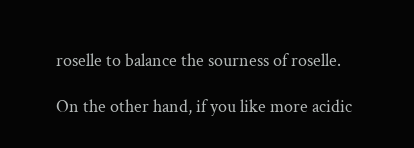roselle to balance the sourness of roselle.

On the other hand, if you like more acidic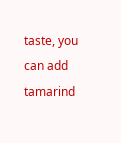taste, you can add tamarind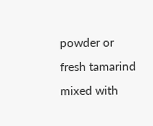powder or fresh tamarind mixed with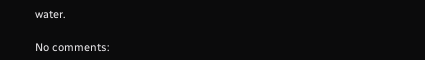water.

No comments: